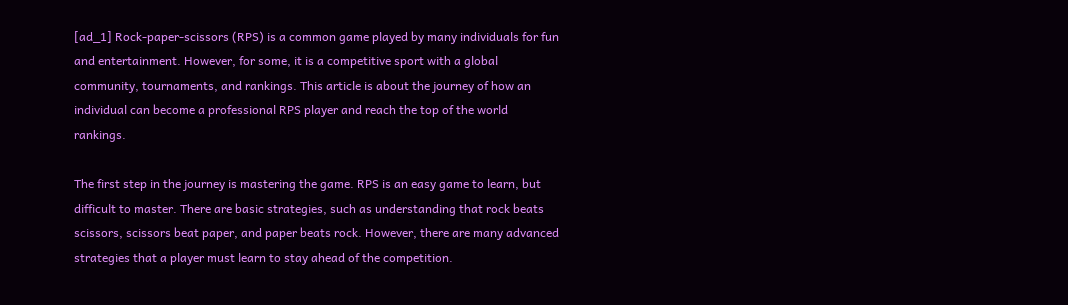[ad_1] Rock-paper-scissors (RPS) is a common game played by many individuals for fun and entertainment. However, for some, it is a competitive sport with a global community, tournaments, and rankings. This article is about the journey of how an individual can become a professional RPS player and reach the top of the world rankings.

The first step in the journey is mastering the game. RPS is an easy game to learn, but difficult to master. There are basic strategies, such as understanding that rock beats scissors, scissors beat paper, and paper beats rock. However, there are many advanced strategies that a player must learn to stay ahead of the competition.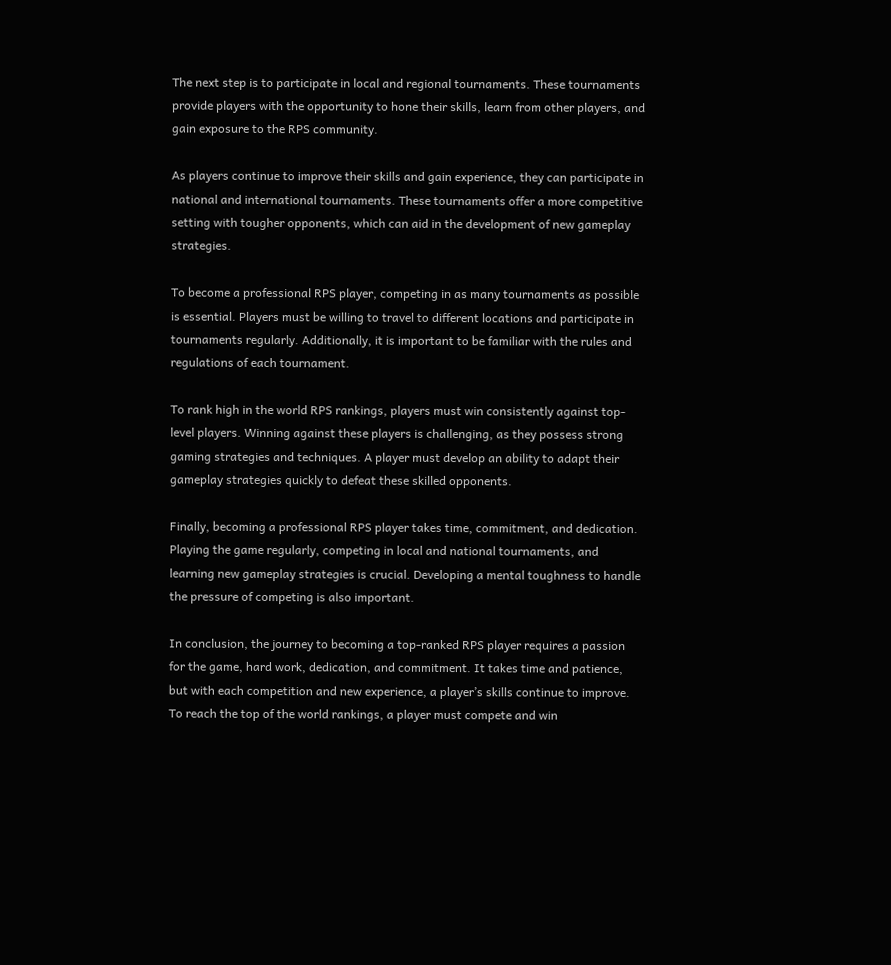The next step is to participate in local and regional tournaments. These tournaments provide players with the opportunity to hone their skills, learn from other players, and gain exposure to the RPS community.

As players continue to improve their skills and gain experience, they can participate in national and international tournaments. These tournaments offer a more competitive setting with tougher opponents, which can aid in the development of new gameplay strategies.

To become a professional RPS player, competing in as many tournaments as possible is essential. Players must be willing to travel to different locations and participate in tournaments regularly. Additionally, it is important to be familiar with the rules and regulations of each tournament.

To rank high in the world RPS rankings, players must win consistently against top-level players. Winning against these players is challenging, as they possess strong gaming strategies and techniques. A player must develop an ability to adapt their gameplay strategies quickly to defeat these skilled opponents.

Finally, becoming a professional RPS player takes time, commitment, and dedication. Playing the game regularly, competing in local and national tournaments, and learning new gameplay strategies is crucial. Developing a mental toughness to handle the pressure of competing is also important.

In conclusion, the journey to becoming a top-ranked RPS player requires a passion for the game, hard work, dedication, and commitment. It takes time and patience, but with each competition and new experience, a player’s skills continue to improve. To reach the top of the world rankings, a player must compete and win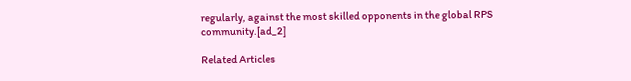regularly, against the most skilled opponents in the global RPS community.[ad_2]

Related Articles